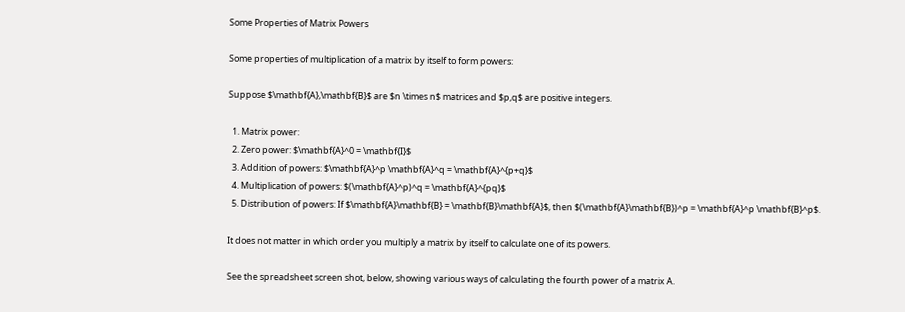Some Properties of Matrix Powers

Some properties of multiplication of a matrix by itself to form powers:

Suppose $\mathbf{A},\mathbf{B}$ are $n \times n$ matrices and $p,q$ are positive integers.

  1. Matrix power:
  2. Zero power: $\mathbf{A}^0 = \mathbf{I}$
  3. Addition of powers: $\mathbf{A}^p \mathbf{A}^q = \mathbf{A}^{p+q}$
  4. Multiplication of powers: $(\mathbf{A}^p)^q = \mathbf{A}^{pq}$
  5. Distribution of powers: If $\mathbf{A}\mathbf{B} = \mathbf{B}\mathbf{A}$, then $(\mathbf{A}\mathbf{B})^p = \mathbf{A}^p \mathbf{B}^p$.

It does not matter in which order you multiply a matrix by itself to calculate one of its powers.

See the spreadsheet screen shot, below, showing various ways of calculating the fourth power of a matrix A.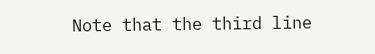Note that the third line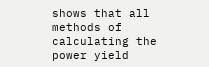shows that all methods of calculating the power yield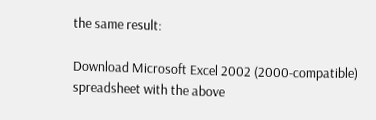the same result:

Download Microsoft Excel 2002 (2000-compatible) spreadsheet with the above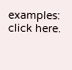examples: click here.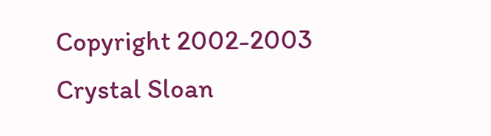Copyright 2002-2003 Crystal Sloan